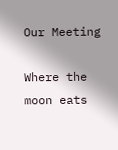Our Meeting

Where the moon eats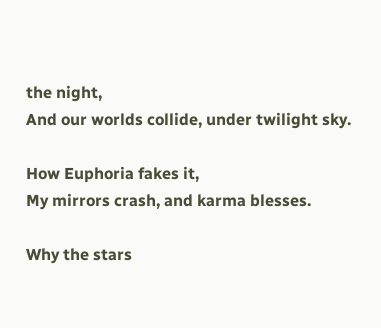the night,
And our worlds collide, under twilight sky.

How Euphoria fakes it,
My mirrors crash, and karma blesses.

Why the stars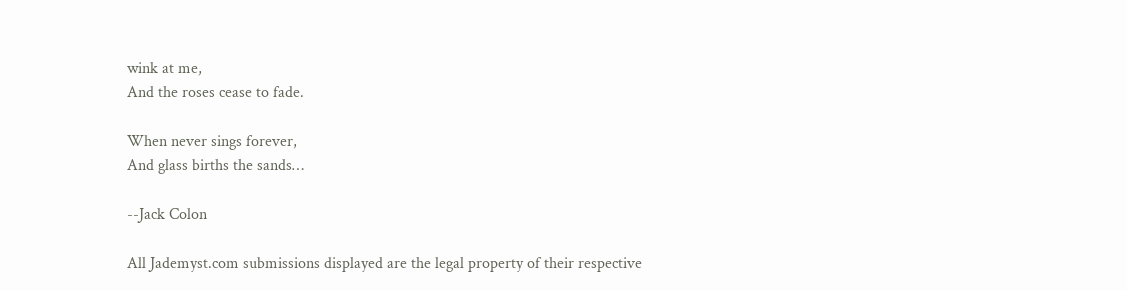wink at me,
And the roses cease to fade.

When never sings forever,
And glass births the sands…

--Jack Colon

All Jademyst.com submissions displayed are the legal property of their respective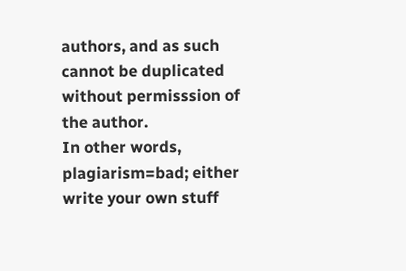authors, and as such cannot be duplicated without permisssion of the author.
In other words, plagiarism=bad; either write your own stuff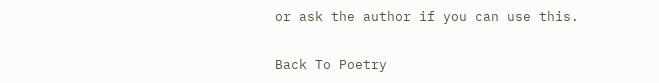or ask the author if you can use this.

Back To Poetry